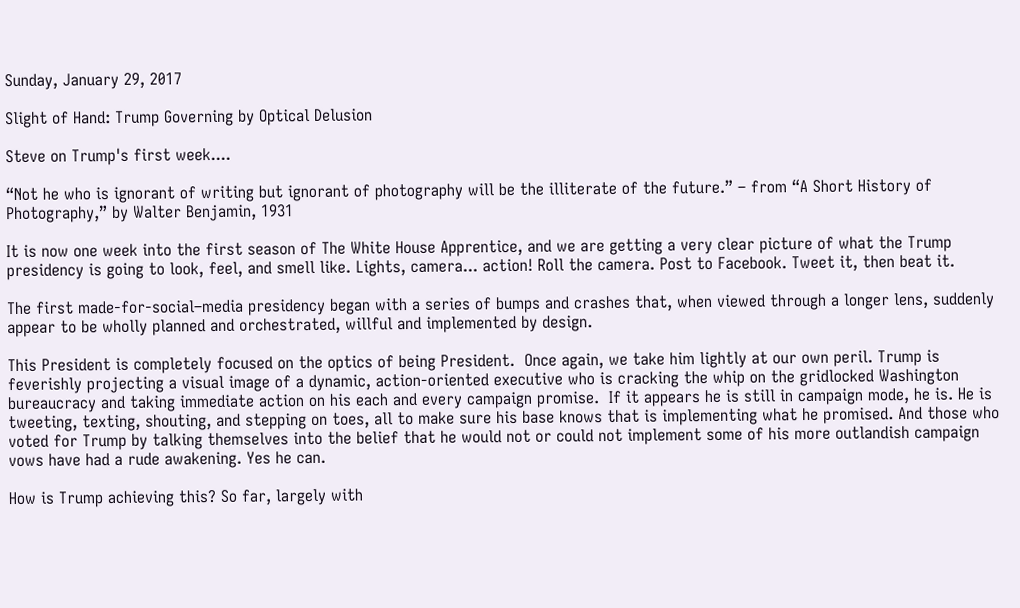Sunday, January 29, 2017

Slight of Hand: Trump Governing by Optical Delusion

Steve on Trump's first week....

“Not he who is ignorant of writing but ignorant of photography will be the illiterate of the future.” – from “A Short History of Photography,” by Walter Benjamin, 1931

It is now one week into the first season of The White House Apprentice, and we are getting a very clear picture of what the Trump presidency is going to look, feel, and smell like. Lights, camera... action! Roll the camera. Post to Facebook. Tweet it, then beat it.

The first made-for-social–media presidency began with a series of bumps and crashes that, when viewed through a longer lens, suddenly appear to be wholly planned and orchestrated, willful and implemented by design.

This President is completely focused on the optics of being President.  Once again, we take him lightly at our own peril. Trump is feverishly projecting a visual image of a dynamic, action-oriented executive who is cracking the whip on the gridlocked Washington bureaucracy and taking immediate action on his each and every campaign promise.  If it appears he is still in campaign mode, he is. He is tweeting, texting, shouting, and stepping on toes, all to make sure his base knows that is implementing what he promised. And those who voted for Trump by talking themselves into the belief that he would not or could not implement some of his more outlandish campaign vows have had a rude awakening. Yes he can.

How is Trump achieving this? So far, largely with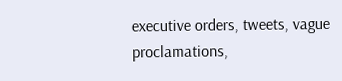executive orders, tweets, vague proclamations,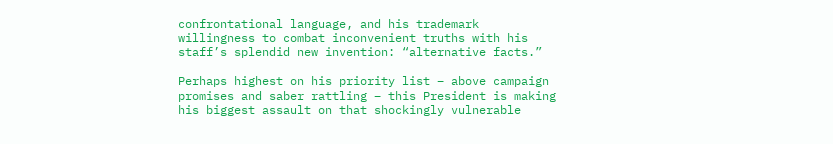confrontational language, and his trademark willingness to combat inconvenient truths with his staff’s splendid new invention: “alternative facts.”

Perhaps highest on his priority list – above campaign promises and saber rattling – this President is making his biggest assault on that shockingly vulnerable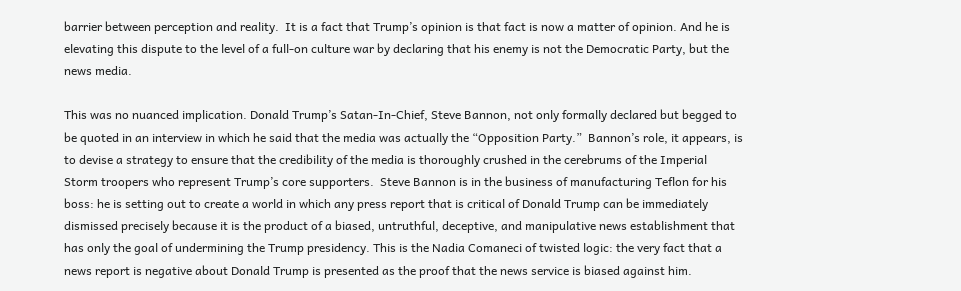barrier between perception and reality.  It is a fact that Trump’s opinion is that fact is now a matter of opinion. And he is elevating this dispute to the level of a full-on culture war by declaring that his enemy is not the Democratic Party, but the news media.

This was no nuanced implication. Donald Trump’s Satan-In-Chief, Steve Bannon, not only formally declared but begged to be quoted in an interview in which he said that the media was actually the “Opposition Party.”  Bannon’s role, it appears, is to devise a strategy to ensure that the credibility of the media is thoroughly crushed in the cerebrums of the Imperial Storm troopers who represent Trump’s core supporters.  Steve Bannon is in the business of manufacturing Teflon for his boss: he is setting out to create a world in which any press report that is critical of Donald Trump can be immediately dismissed precisely because it is the product of a biased, untruthful, deceptive, and manipulative news establishment that has only the goal of undermining the Trump presidency. This is the Nadia Comaneci of twisted logic: the very fact that a news report is negative about Donald Trump is presented as the proof that the news service is biased against him.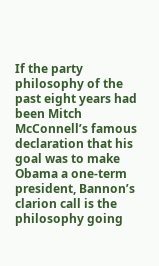If the party philosophy of the past eight years had been Mitch McConnell’s famous declaration that his goal was to make Obama a one-term president, Bannon’s clarion call is the philosophy going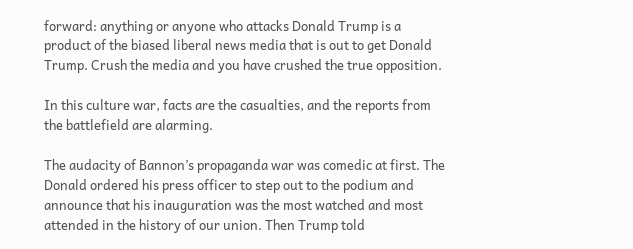forward: anything or anyone who attacks Donald Trump is a product of the biased liberal news media that is out to get Donald Trump. Crush the media and you have crushed the true opposition.

In this culture war, facts are the casualties, and the reports from the battlefield are alarming.

The audacity of Bannon’s propaganda war was comedic at first. The Donald ordered his press officer to step out to the podium and announce that his inauguration was the most watched and most attended in the history of our union. Then Trump told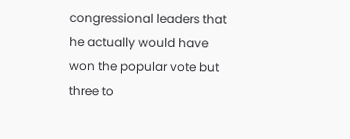congressional leaders that he actually would have won the popular vote but three to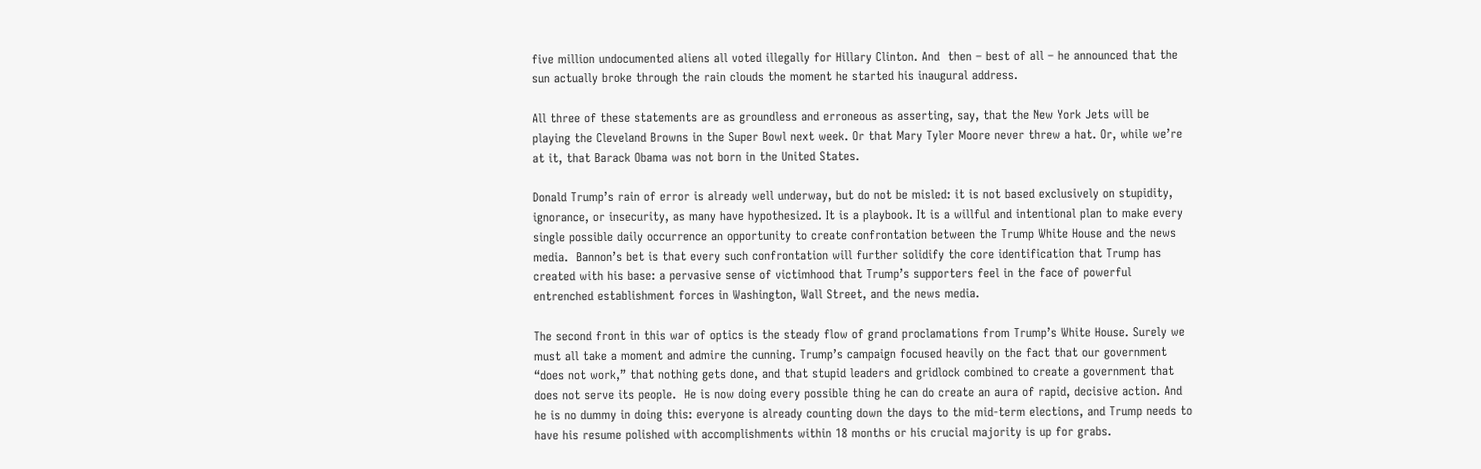five million undocumented aliens all voted illegally for Hillary Clinton. And  then – best of all – he announced that the sun actually broke through the rain clouds the moment he started his inaugural address.

All three of these statements are as groundless and erroneous as asserting, say, that the New York Jets will be playing the Cleveland Browns in the Super Bowl next week. Or that Mary Tyler Moore never threw a hat. Or, while we’re at it, that Barack Obama was not born in the United States.

Donald Trump’s rain of error is already well underway, but do not be misled: it is not based exclusively on stupidity, ignorance, or insecurity, as many have hypothesized. It is a playbook. It is a willful and intentional plan to make every single possible daily occurrence an opportunity to create confrontation between the Trump White House and the news media.  Bannon’s bet is that every such confrontation will further solidify the core identification that Trump has created with his base: a pervasive sense of victimhood that Trump’s supporters feel in the face of powerful entrenched establishment forces in Washington, Wall Street, and the news media.

The second front in this war of optics is the steady flow of grand proclamations from Trump’s White House. Surely we must all take a moment and admire the cunning. Trump’s campaign focused heavily on the fact that our government “does not work,” that nothing gets done, and that stupid leaders and gridlock combined to create a government that does not serve its people.  He is now doing every possible thing he can do create an aura of rapid, decisive action. And he is no dummy in doing this: everyone is already counting down the days to the mid-term elections, and Trump needs to have his resume polished with accomplishments within 18 months or his crucial majority is up for grabs.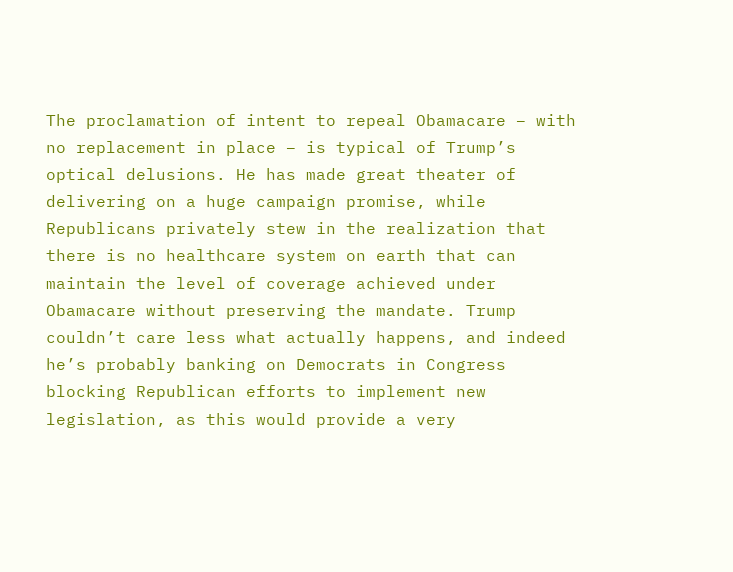The proclamation of intent to repeal Obamacare – with no replacement in place – is typical of Trump’s optical delusions. He has made great theater of delivering on a huge campaign promise, while Republicans privately stew in the realization that there is no healthcare system on earth that can maintain the level of coverage achieved under Obamacare without preserving the mandate. Trump couldn’t care less what actually happens, and indeed he’s probably banking on Democrats in Congress blocking Republican efforts to implement new legislation, as this would provide a very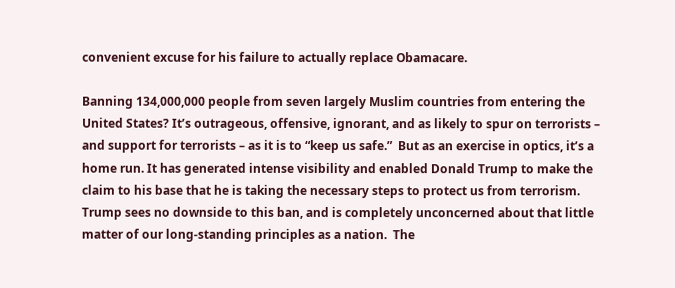convenient excuse for his failure to actually replace Obamacare.

Banning 134,000,000 people from seven largely Muslim countries from entering the United States? It’s outrageous, offensive, ignorant, and as likely to spur on terrorists – and support for terrorists – as it is to “keep us safe.”  But as an exercise in optics, it’s a home run. It has generated intense visibility and enabled Donald Trump to make the claim to his base that he is taking the necessary steps to protect us from terrorism.  Trump sees no downside to this ban, and is completely unconcerned about that little matter of our long-standing principles as a nation.  The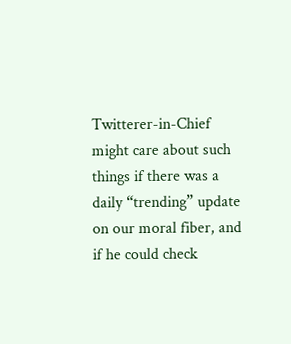Twitterer-in-Chief might care about such things if there was a daily “trending” update on our moral fiber, and if he could check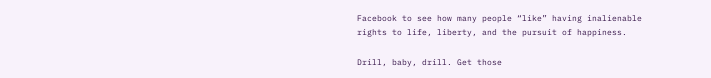Facebook to see how many people “like” having inalienable rights to life, liberty, and the pursuit of happiness.

Drill, baby, drill. Get those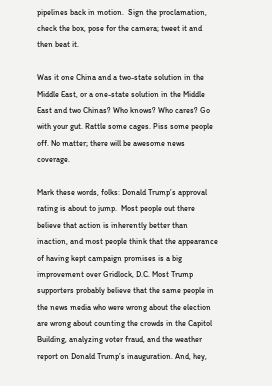pipelines back in motion.  Sign the proclamation, check the box, pose for the camera; tweet it and then beat it.

Was it one China and a two-state solution in the Middle East, or a one-state solution in the Middle East and two Chinas? Who knows? Who cares? Go with your gut. Rattle some cages. Piss some people off. No matter; there will be awesome news coverage.

Mark these words, folks: Donald Trump’s approval rating is about to jump.  Most people out there believe that action is inherently better than inaction, and most people think that the appearance of having kept campaign promises is a big improvement over Gridlock, D.C. Most Trump supporters probably believe that the same people in the news media who were wrong about the election are wrong about counting the crowds in the Capitol Building, analyzing voter fraud, and the weather report on Donald Trump’s inauguration. And, hey,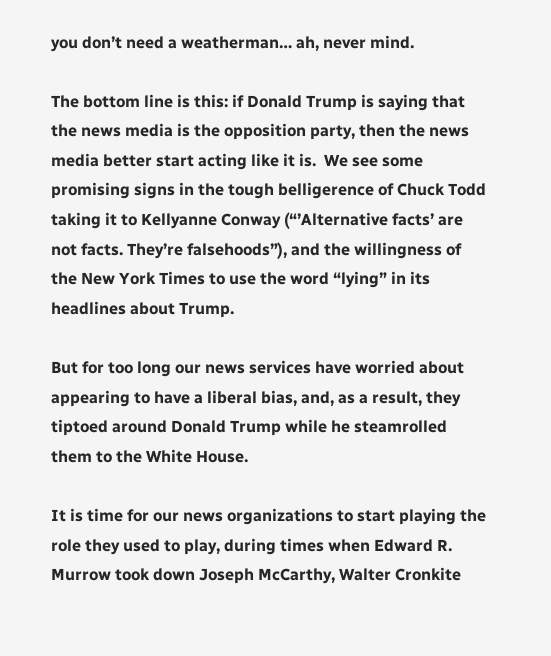you don’t need a weatherman… ah, never mind.

The bottom line is this: if Donald Trump is saying that the news media is the opposition party, then the news media better start acting like it is.  We see some promising signs in the tough belligerence of Chuck Todd taking it to Kellyanne Conway (“’Alternative facts’ are not facts. They’re falsehoods”), and the willingness of the New York Times to use the word “lying” in its headlines about Trump.

But for too long our news services have worried about appearing to have a liberal bias, and, as a result, they tiptoed around Donald Trump while he steamrolled them to the White House.

It is time for our news organizations to start playing the role they used to play, during times when Edward R. Murrow took down Joseph McCarthy, Walter Cronkite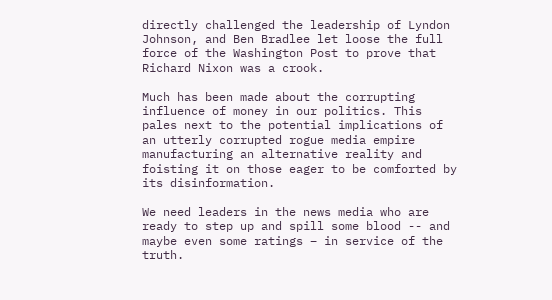directly challenged the leadership of Lyndon Johnson, and Ben Bradlee let loose the full force of the Washington Post to prove that Richard Nixon was a crook.

Much has been made about the corrupting influence of money in our politics. This pales next to the potential implications of an utterly corrupted rogue media empire manufacturing an alternative reality and foisting it on those eager to be comforted by its disinformation.

We need leaders in the news media who are ready to step up and spill some blood -- and maybe even some ratings – in service of the truth.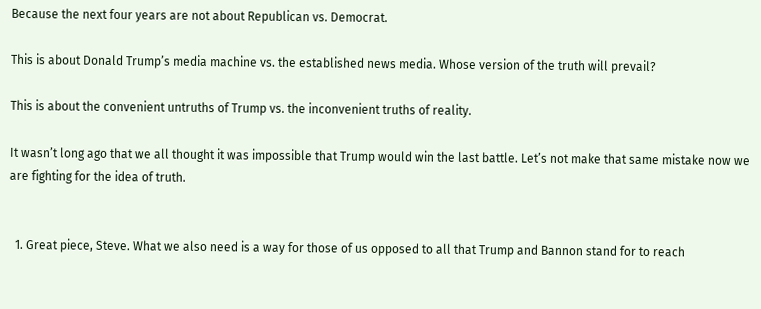Because the next four years are not about Republican vs. Democrat.

This is about Donald Trump’s media machine vs. the established news media. Whose version of the truth will prevail?

This is about the convenient untruths of Trump vs. the inconvenient truths of reality.

It wasn’t long ago that we all thought it was impossible that Trump would win the last battle. Let’s not make that same mistake now we are fighting for the idea of truth.


  1. Great piece, Steve. What we also need is a way for those of us opposed to all that Trump and Bannon stand for to reach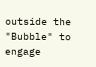outside the "Bubble" to engage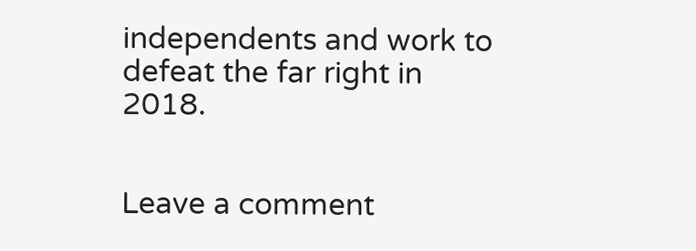independents and work to defeat the far right in 2018.


Leave a comment